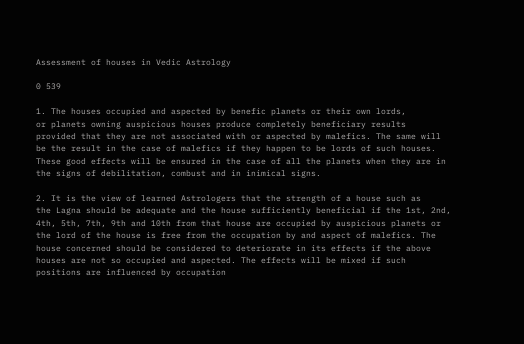Assessment of houses in Vedic Astrology

0 539

1. The houses occupied and aspected by benefic planets or their own lords,
or planets owning auspicious houses produce completely beneficiary results
provided that they are not associated with or aspected by malefics. The same will
be the result in the case of malefics if they happen to be lords of such houses.
These good effects will be ensured in the case of all the planets when they are in
the signs of debilitation, combust and in inimical signs.

2. It is the view of learned Astrologers that the strength of a house such as
the Lagna should be adequate and the house sufficiently beneficial if the 1st, 2nd,
4th, 5th, 7th, 9th and 10th from that house are occupied by auspicious planets or
the lord of the house is free from the occupation by and aspect of malefics. The
house concerned should be considered to deteriorate in its effects if the above
houses are not so occupied and aspected. The effects will be mixed if such
positions are influenced by occupation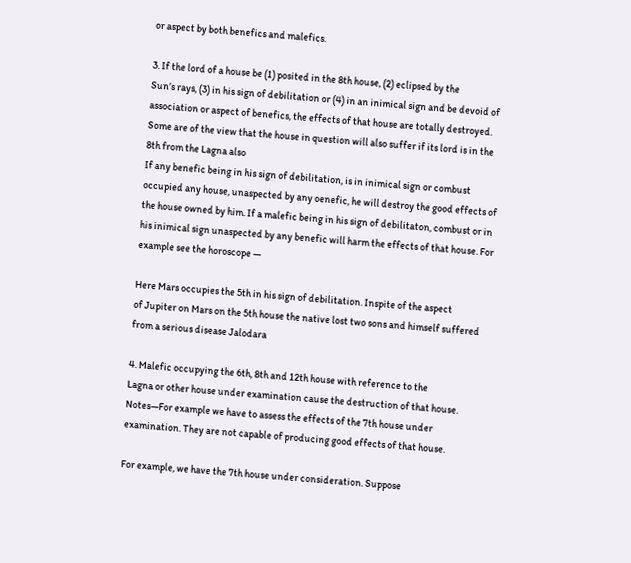or aspect by both benefics and malefics.

3. If the lord of a house be (1) posited in the 8th house, (2) eclipsed by the
Sun’s rays, (3) in his sign of debilitation or (4) in an inimical sign and be devoid of
association or aspect of benefics, the effects of that house are totally destroyed.
Some are of the view that the house in question will also suffer if its lord is in the
8th from the Lagna also
If any benefic being in his sign of debilitation, is in inimical sign or combust
occupied any house, unaspected by any oenefic, he will destroy the good effects of
the house owned by him. If a malefic being in his sign of debilitaton, combust or in
his inimical sign unaspected by any benefic will harm the effects of that house. For
example see the horoscope —

Here Mars occupies the 5th in his sign of debilitation. Inspite of the aspect
of Jupiter on Mars on the 5th house the native lost two sons and himself suffered
from a serious disease Jalodara

4. Malefic occupying the 6th, 8th and 12th house with reference to the
Lagna or other house under examination cause the destruction of that house.
Notes—For example we have to assess the effects of the 7th house under
examination. They are not capable of producing good effects of that house.

For example, we have the 7th house under consideration. Suppose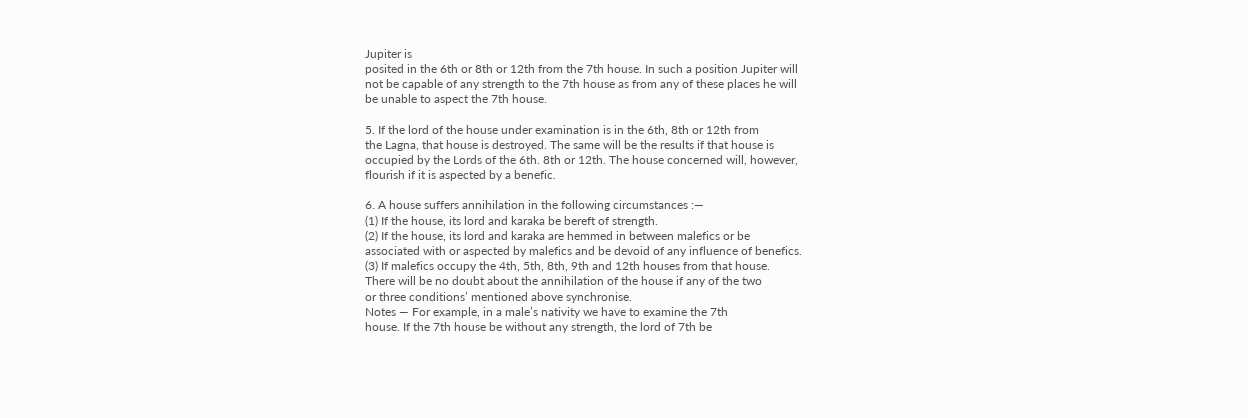Jupiter is
posited in the 6th or 8th or 12th from the 7th house. In such a position Jupiter will
not be capable of any strength to the 7th house as from any of these places he will
be unable to aspect the 7th house.

5. If the lord of the house under examination is in the 6th, 8th or 12th from
the Lagna, that house is destroyed. The same will be the results if that house is
occupied by the Lords of the 6th. 8th or 12th. The house concerned will, however,
flourish if it is aspected by a benefic.

6. A house suffers annihilation in the following circumstances :—
(1) If the house, its lord and karaka be bereft of strength.
(2) If the house, its lord and karaka are hemmed in between malefics or be
associated with or aspected by malefics and be devoid of any influence of benefics.
(3) If malefics occupy the 4th, 5th, 8th, 9th and 12th houses from that house.
There will be no doubt about the annihilation of the house if any of the two
or three conditions’ mentioned above synchronise.
Notes — For example, in a male’s nativity we have to examine the 7th
house. If the 7th house be without any strength, the lord of 7th be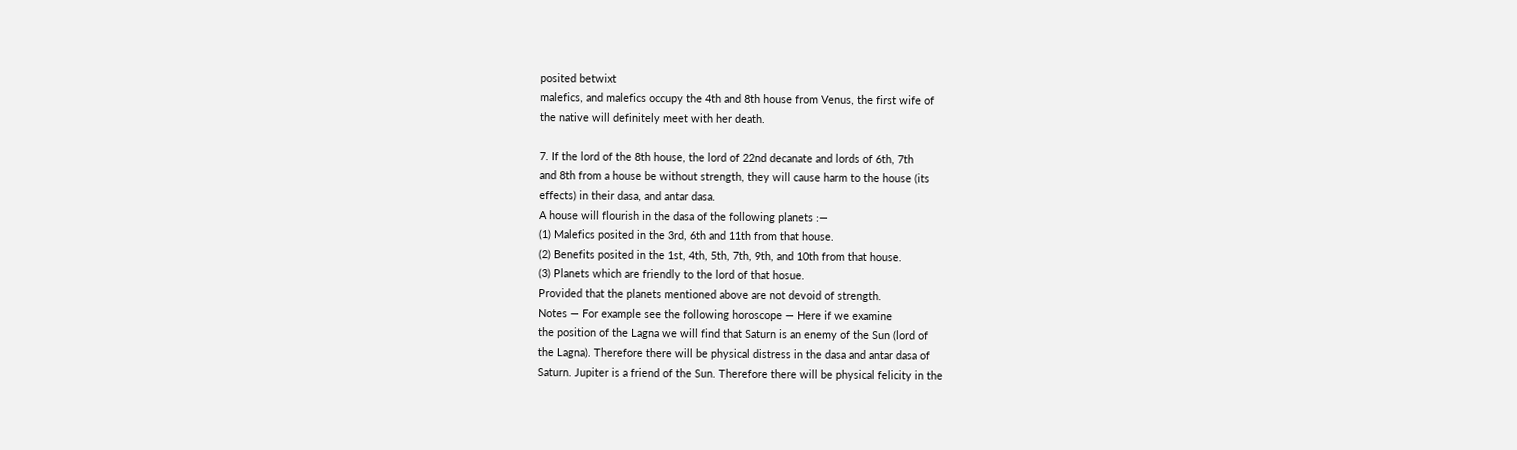posited betwixt
malefics, and malefics occupy the 4th and 8th house from Venus, the first wife of
the native will definitely meet with her death.

7. If the lord of the 8th house, the lord of 22nd decanate and lords of 6th, 7th
and 8th from a house be without strength, they will cause harm to the house (its
effects) in their dasa, and antar dasa.
A house will flourish in the dasa of the following planets :—
(1) Malefics posited in the 3rd, 6th and 11th from that house.
(2) Benefits posited in the 1st, 4th, 5th, 7th, 9th, and 10th from that house.
(3) Planets which are friendly to the lord of that hosue.
Provided that the planets mentioned above are not devoid of strength.
Notes — For example see the following horoscope — Here if we examine
the position of the Lagna we will find that Saturn is an enemy of the Sun (lord of
the Lagna). Therefore there will be physical distress in the dasa and antar dasa of
Saturn. Jupiter is a friend of the Sun. Therefore there will be physical felicity in the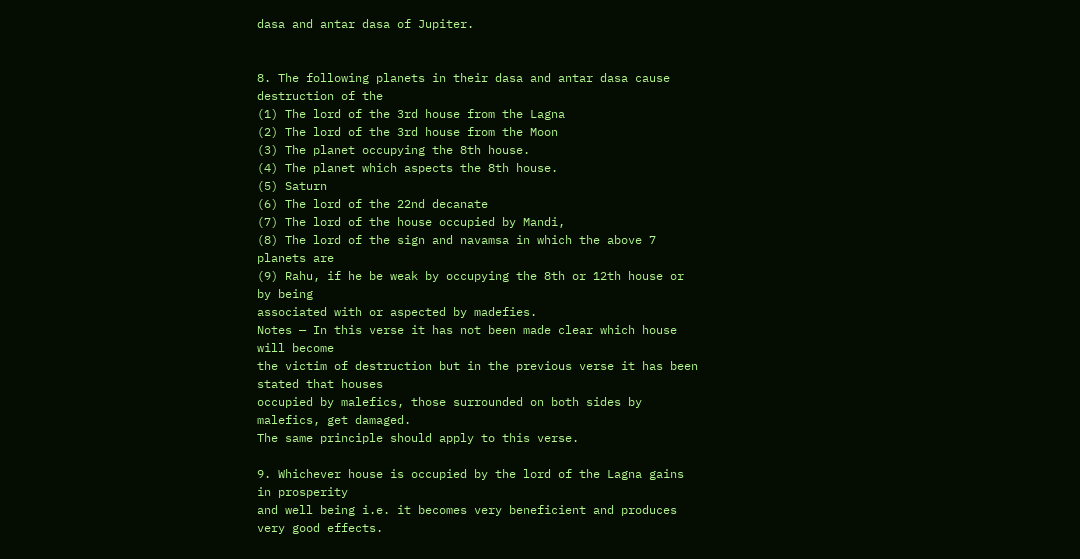dasa and antar dasa of Jupiter.


8. The following planets in their dasa and antar dasa cause destruction of the
(1) The lord of the 3rd house from the Lagna
(2) The lord of the 3rd house from the Moon
(3) The planet occupying the 8th house.
(4) The planet which aspects the 8th house.
(5) Saturn
(6) The lord of the 22nd decanate
(7) The lord of the house occupied by Mandi,
(8) The lord of the sign and navamsa in which the above 7 planets are
(9) Rahu, if he be weak by occupying the 8th or 12th house or by being
associated with or aspected by madefies.
Notes — In this verse it has not been made clear which house will become
the victim of destruction but in the previous verse it has been stated that houses
occupied by malefics, those surrounded on both sides by malefics, get damaged.
The same principle should apply to this verse.

9. Whichever house is occupied by the lord of the Lagna gains in prosperity
and well being i.e. it becomes very beneficient and produces very good effects.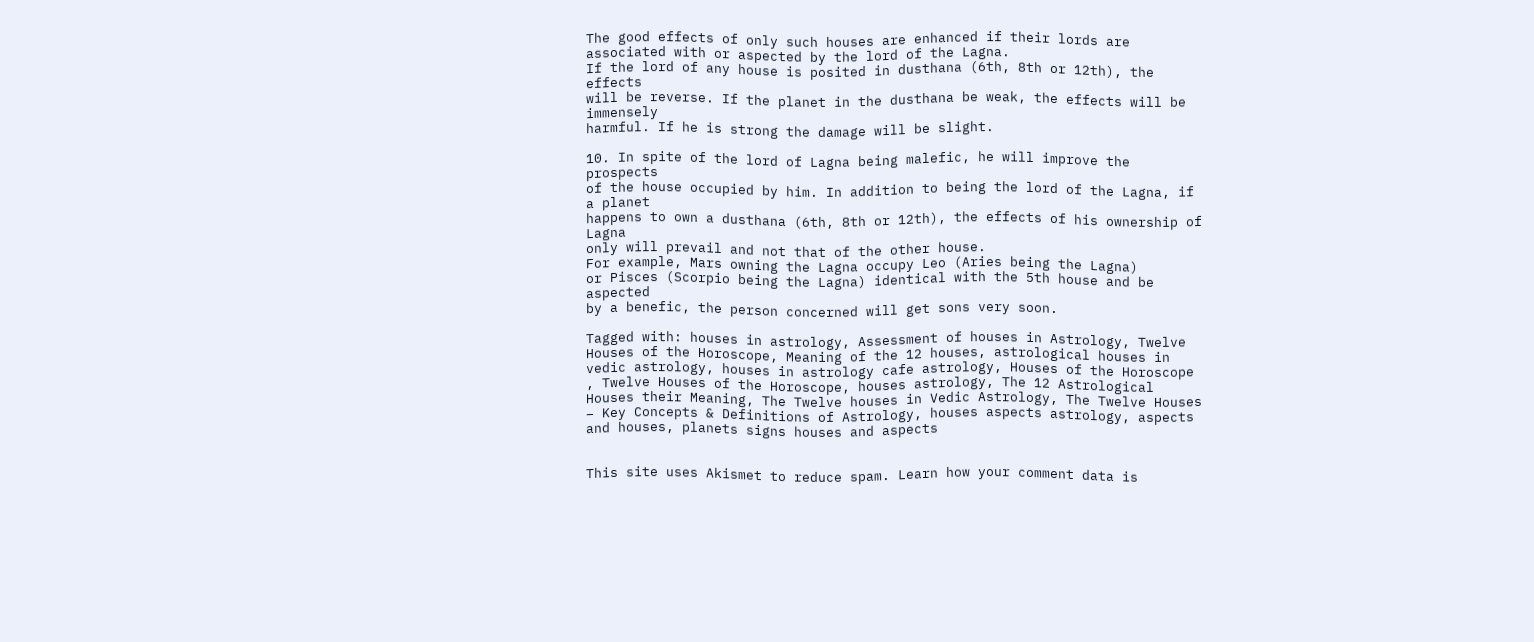The good effects of only such houses are enhanced if their lords are associated with or aspected by the lord of the Lagna.
If the lord of any house is posited in dusthana (6th, 8th or 12th), the effects
will be reverse. If the planet in the dusthana be weak, the effects will be immensely
harmful. If he is strong the damage will be slight.

10. In spite of the lord of Lagna being malefic, he will improve the prospects
of the house occupied by him. In addition to being the lord of the Lagna, if a planet
happens to own a dusthana (6th, 8th or 12th), the effects of his ownership of Lagna
only will prevail and not that of the other house.
For example, Mars owning the Lagna occupy Leo (Aries being the Lagna)
or Pisces (Scorpio being the Lagna) identical with the 5th house and be aspected
by a benefic, the person concerned will get sons very soon.

Tagged with: houses in astrology, Assessment of houses in Astrology, Twelve Houses of the Horoscope, Meaning of the 12 houses, astrological houses in vedic astrology, houses in astrology cafe astrology, Houses of the Horoscope , Twelve Houses of the Horoscope, houses astrology, The 12 Astrological Houses their Meaning, The Twelve houses in Vedic Astrology, The Twelve Houses – Key Concepts & Definitions of Astrology, houses aspects astrology, aspects and houses, planets signs houses and aspects


This site uses Akismet to reduce spam. Learn how your comment data is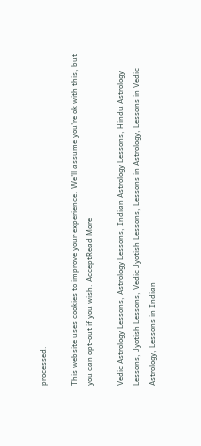processed.

This website uses cookies to improve your experience. We'll assume you're ok with this, but you can opt-out if you wish. AcceptRead More

Vedic Astrology Lessons, Astrology Lessons, Indian Astrology Lessons, Hindu Astrology Lessons, Jyotish Lessons, Vedic Jyotish Lessons, Lessons in Astrology, Lessons in Vedic Astrology, Lessons in Indian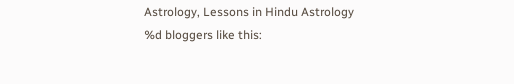Astrology, Lessons in Hindu Astrology
%d bloggers like this: